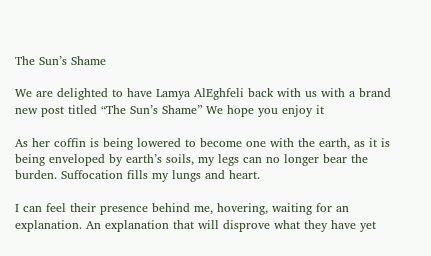The Sun’s Shame

We are delighted to have Lamya AlEghfeli back with us with a brand new post titled “The Sun’s Shame” We hope you enjoy it

As her coffin is being lowered to become one with the earth, as it is being enveloped by earth’s soils, my legs can no longer bear the burden. Suffocation fills my lungs and heart.

I can feel their presence behind me, hovering, waiting for an explanation. An explanation that will disprove what they have yet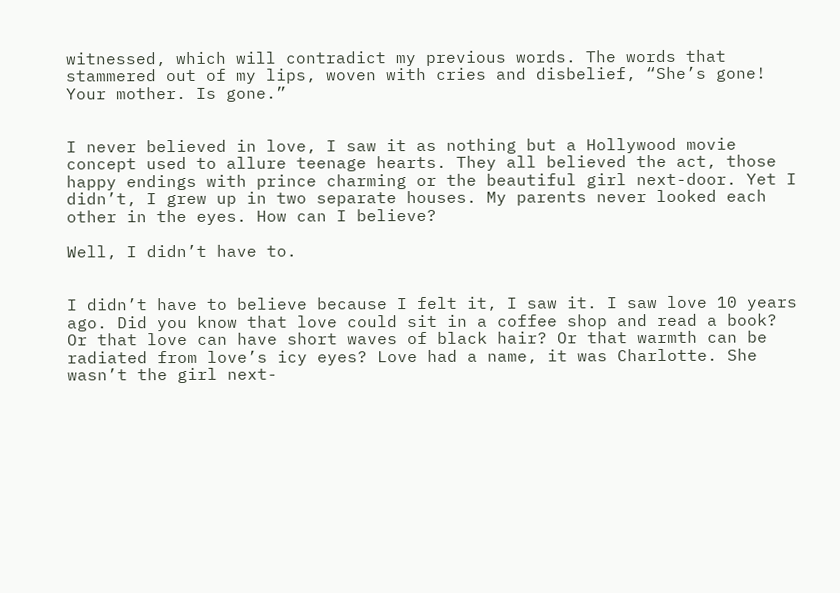witnessed, which will contradict my previous words. The words that stammered out of my lips, woven with cries and disbelief, “She’s gone! Your mother. Is gone.”


I never believed in love, I saw it as nothing but a Hollywood movie concept used to allure teenage hearts. They all believed the act, those happy endings with prince charming or the beautiful girl next-door. Yet I didn’t, I grew up in two separate houses. My parents never looked each other in the eyes. How can I believe?

Well, I didn’t have to.


I didn’t have to believe because I felt it, I saw it. I saw love 10 years ago. Did you know that love could sit in a coffee shop and read a book? Or that love can have short waves of black hair? Or that warmth can be radiated from love’s icy eyes? Love had a name, it was Charlotte. She wasn’t the girl next-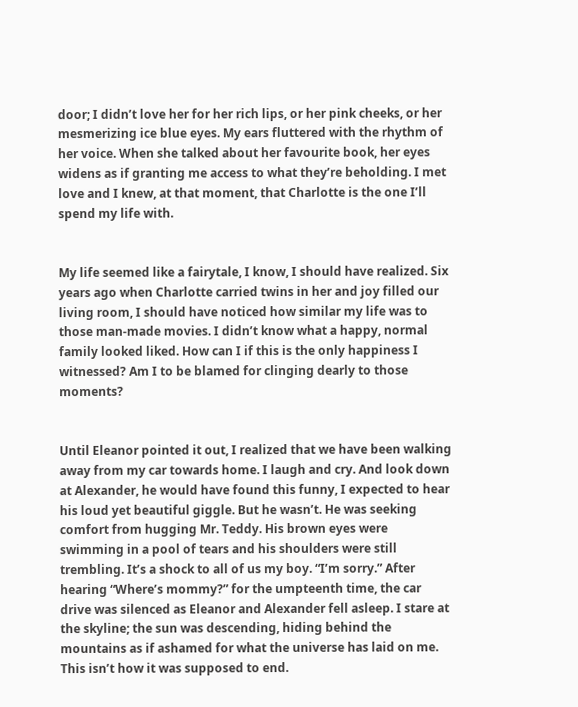door; I didn’t love her for her rich lips, or her pink cheeks, or her mesmerizing ice blue eyes. My ears fluttered with the rhythm of her voice. When she talked about her favourite book, her eyes widens as if granting me access to what they’re beholding. I met love and I knew, at that moment, that Charlotte is the one I’ll spend my life with.


My life seemed like a fairytale, I know, I should have realized. Six years ago when Charlotte carried twins in her and joy filled our living room, I should have noticed how similar my life was to those man-made movies. I didn’t know what a happy, normal family looked liked. How can I if this is the only happiness I witnessed? Am I to be blamed for clinging dearly to those moments?


Until Eleanor pointed it out, I realized that we have been walking away from my car towards home. I laugh and cry. And look down at Alexander, he would have found this funny, I expected to hear his loud yet beautiful giggle. But he wasn’t. He was seeking comfort from hugging Mr. Teddy. His brown eyes were swimming in a pool of tears and his shoulders were still trembling. It’s a shock to all of us my boy. “I’m sorry.” After hearing “Where’s mommy?” for the umpteenth time, the car drive was silenced as Eleanor and Alexander fell asleep. I stare at the skyline; the sun was descending, hiding behind the mountains as if ashamed for what the universe has laid on me. This isn’t how it was supposed to end.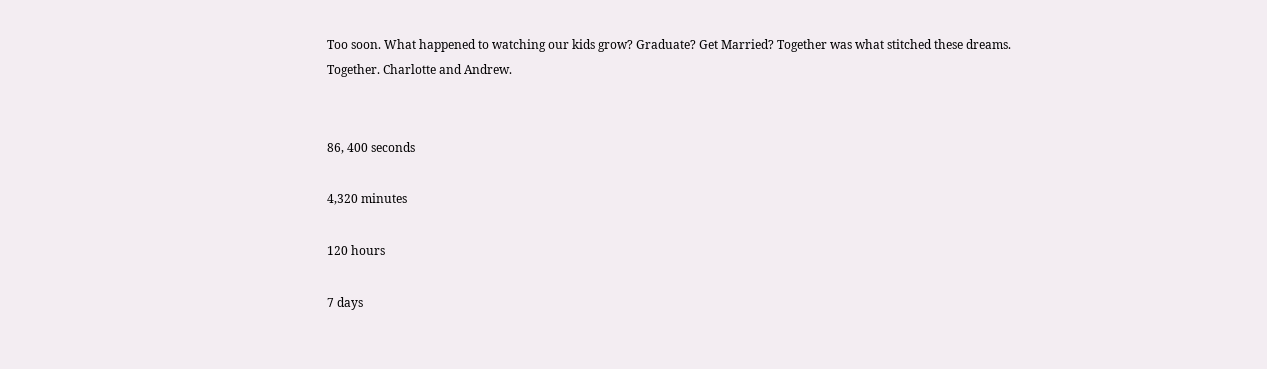Too soon. What happened to watching our kids grow? Graduate? Get Married? Together was what stitched these dreams. Together. Charlotte and Andrew.


86, 400 seconds

4,320 minutes

120 hours

7 days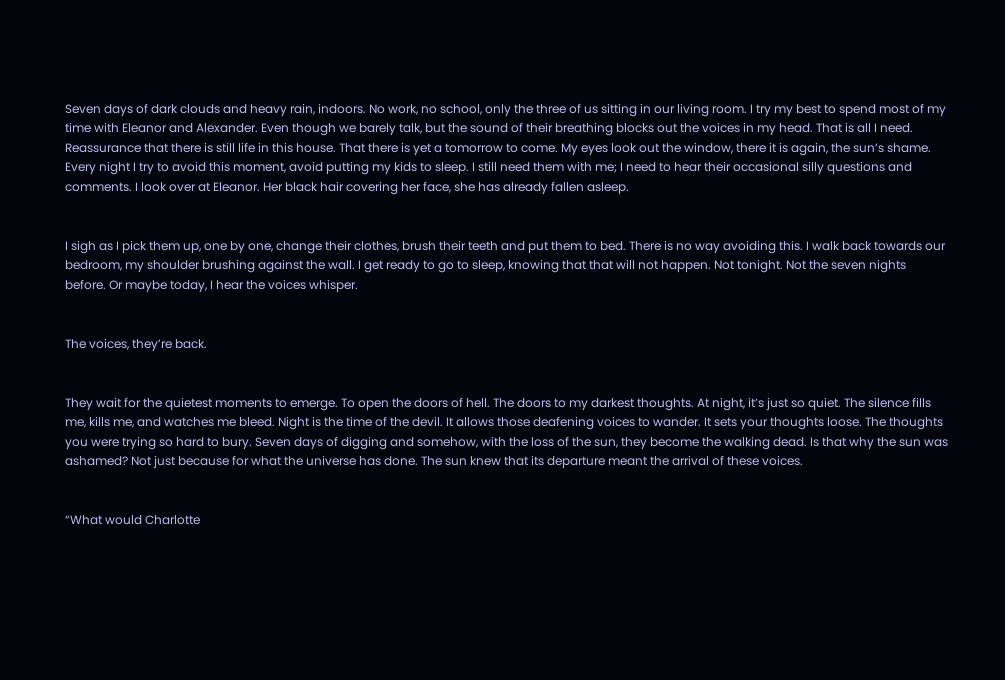Seven days of dark clouds and heavy rain, indoors. No work, no school, only the three of us sitting in our living room. I try my best to spend most of my time with Eleanor and Alexander. Even though we barely talk, but the sound of their breathing blocks out the voices in my head. That is all I need. Reassurance that there is still life in this house. That there is yet a tomorrow to come. My eyes look out the window, there it is again, the sun’s shame. Every night I try to avoid this moment, avoid putting my kids to sleep. I still need them with me; I need to hear their occasional silly questions and comments. I look over at Eleanor. Her black hair covering her face, she has already fallen asleep.


I sigh as I pick them up, one by one, change their clothes, brush their teeth and put them to bed. There is no way avoiding this. I walk back towards our bedroom, my shoulder brushing against the wall. I get ready to go to sleep, knowing that that will not happen. Not tonight. Not the seven nights before. Or maybe today, I hear the voices whisper.


The voices, they’re back.


They wait for the quietest moments to emerge. To open the doors of hell. The doors to my darkest thoughts. At night, it’s just so quiet. The silence fills me, kills me, and watches me bleed. Night is the time of the devil. It allows those deafening voices to wander. It sets your thoughts loose. The thoughts you were trying so hard to bury. Seven days of digging and somehow, with the loss of the sun, they become the walking dead. Is that why the sun was ashamed? Not just because for what the universe has done. The sun knew that its departure meant the arrival of these voices.


“What would Charlotte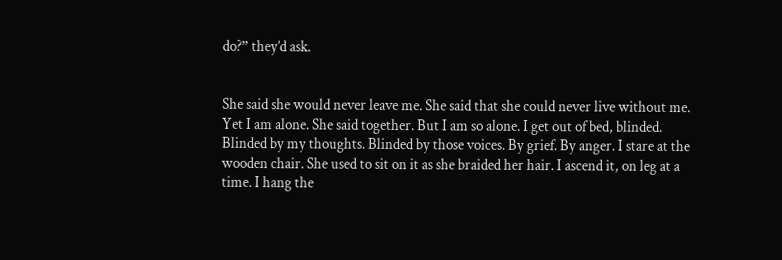do?” they’d ask.


She said she would never leave me. She said that she could never live without me. Yet I am alone. She said together. But I am so alone. I get out of bed, blinded. Blinded by my thoughts. Blinded by those voices. By grief. By anger. I stare at the wooden chair. She used to sit on it as she braided her hair. I ascend it, on leg at a time. I hang the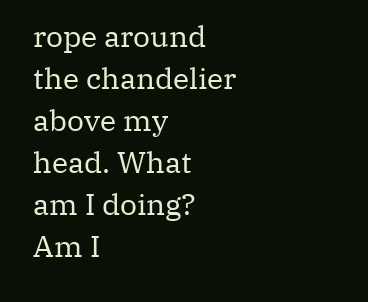rope around the chandelier above my head. What am I doing? Am I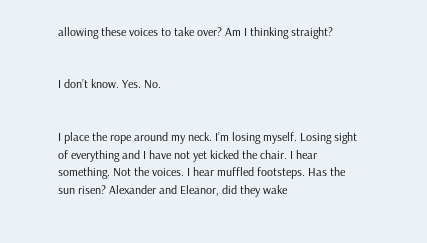allowing these voices to take over? Am I thinking straight?


I don’t know. Yes. No.


I place the rope around my neck. I’m losing myself. Losing sight of everything and I have not yet kicked the chair. I hear something. Not the voices. I hear muffled footsteps. Has the sun risen? Alexander and Eleanor, did they wake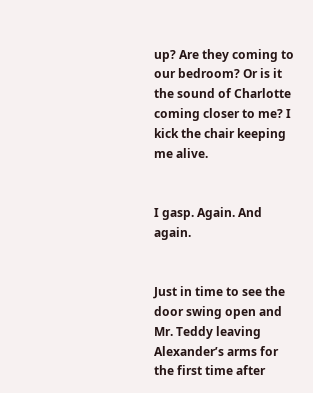up? Are they coming to our bedroom? Or is it the sound of Charlotte coming closer to me? I kick the chair keeping me alive.


I gasp. Again. And again.


Just in time to see the door swing open and Mr. Teddy leaving Alexander’s arms for the first time after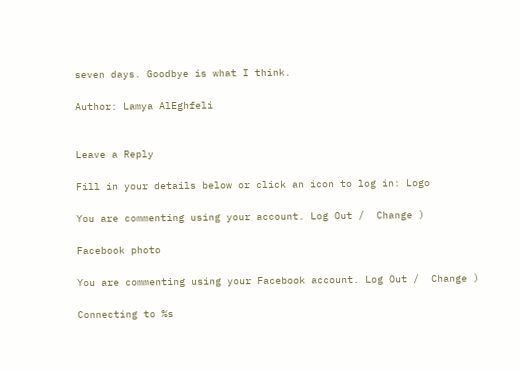seven days. Goodbye is what I think.

Author: Lamya AlEghfeli


Leave a Reply

Fill in your details below or click an icon to log in: Logo

You are commenting using your account. Log Out /  Change )

Facebook photo

You are commenting using your Facebook account. Log Out /  Change )

Connecting to %s